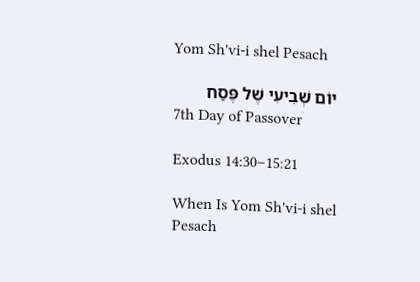Yom Sh'vi-i shel Pesach

יוֹם שְׁבִיעִי שֶׁל פֶּסַח
7th Day of Passover

Exodus 14:30–15:21

When Is Yom Sh'vi-i shel Pesach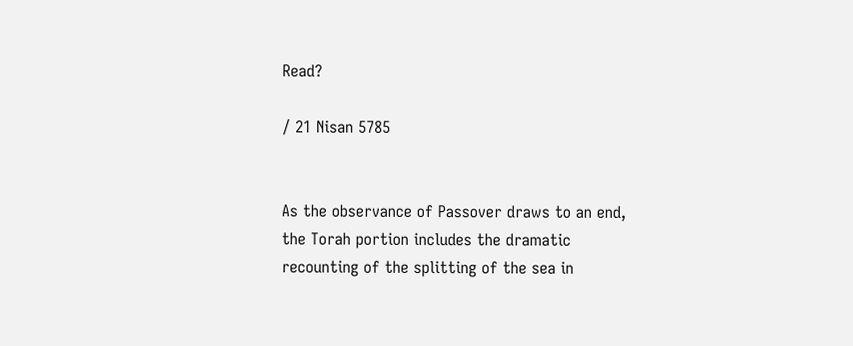Read?

/ 21 Nisan 5785


As the observance of Passover draws to an end, the Torah portion includes the dramatic recounting of the splitting of the sea in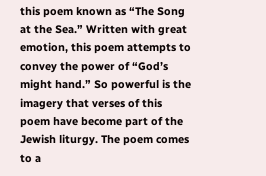this poem known as “The Song at the Sea.” Written with great emotion, this poem attempts to convey the power of “God’s might hand.” So powerful is the imagery that verses of this poem have become part of the Jewish liturgy. The poem comes to a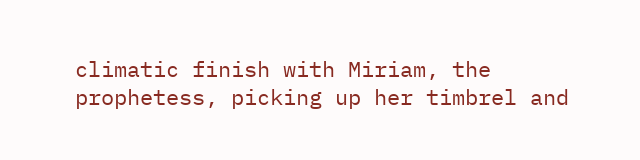climatic finish with Miriam, the prophetess, picking up her timbrel and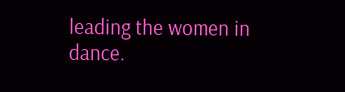leading the women in dance.